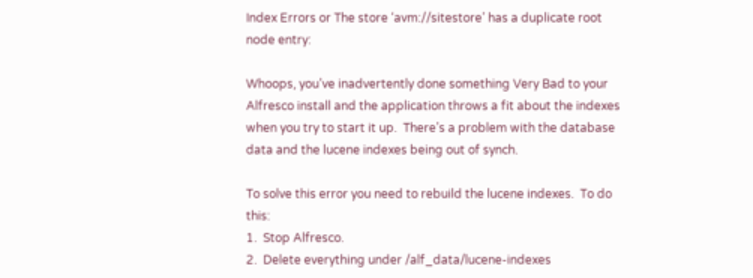Index Errors or The store ‘avm://sitestore’ has a duplicate root node entry:

Whoops, you’ve inadvertently done something Very Bad to your Alfresco install and the application throws a fit about the indexes when you try to start it up.  There’s a problem with the database data and the lucene indexes being out of synch.

To solve this error you need to rebuild the lucene indexes.  To do this:
1.  Stop Alfresco.
2.  Delete everything under /alf_data/lucene-indexes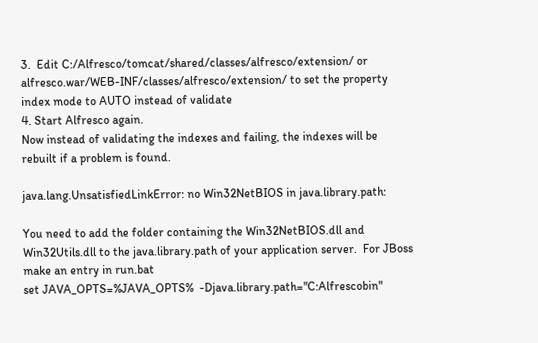3.  Edit C:/Alfresco/tomcat/shared/classes/alfresco/extension/ or
alfresco.war/WEB-INF/classes/alfresco/extension/ to set the property index mode to AUTO instead of validate
4. Start Alfresco again.
Now instead of validating the indexes and failing, the indexes will be rebuilt if a problem is found.

java.lang.UnsatisfiedLinkError: no Win32NetBIOS in java.library.path:

You need to add the folder containing the Win32NetBIOS.dll and Win32Utils.dll to the java.library.path of your application server.  For JBoss make an entry in run.bat
set JAVA_OPTS=%JAVA_OPTS%  -Djava.library.path="C:Alfrescobin"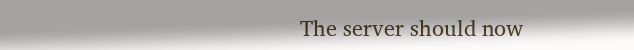The server should now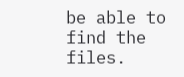be able to find the files.